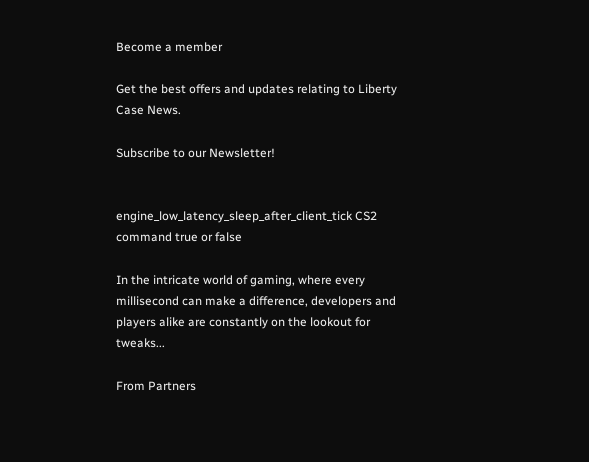Become a member

Get the best offers and updates relating to Liberty Case News.

Subscribe to our Newsletter!


engine_low_latency_sleep_after_client_tick CS2 command true or false

In the intricate world of gaming, where every millisecond can make a difference, developers and players alike are constantly on the lookout for tweaks...

From Partners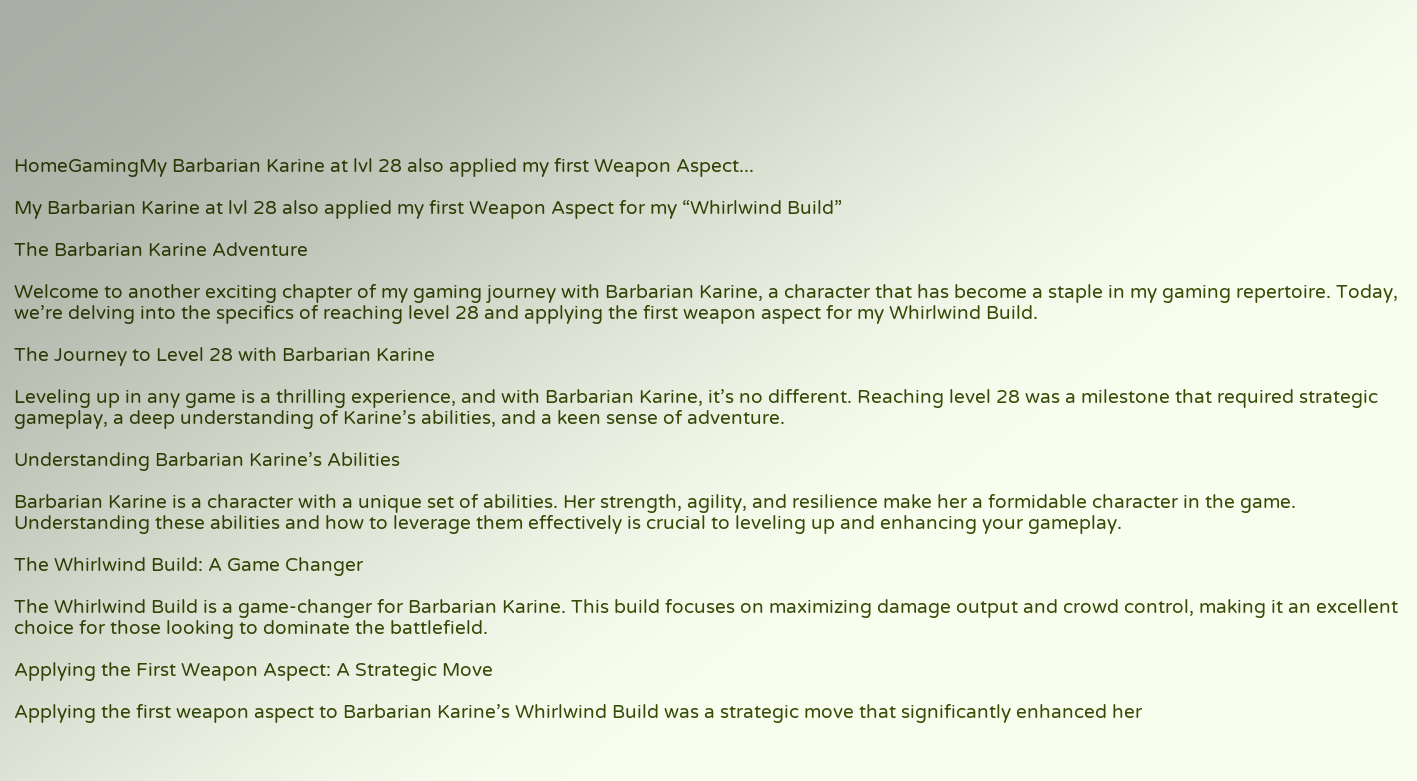HomeGamingMy Barbarian Karine at lvl 28 also applied my first Weapon Aspect...

My Barbarian Karine at lvl 28 also applied my first Weapon Aspect for my “Whirlwind Build”

The Barbarian Karine Adventure

Welcome to another exciting chapter of my gaming journey with Barbarian Karine, a character that has become a staple in my gaming repertoire. Today, we’re delving into the specifics of reaching level 28 and applying the first weapon aspect for my Whirlwind Build.

The Journey to Level 28 with Barbarian Karine

Leveling up in any game is a thrilling experience, and with Barbarian Karine, it’s no different. Reaching level 28 was a milestone that required strategic gameplay, a deep understanding of Karine’s abilities, and a keen sense of adventure.

Understanding Barbarian Karine’s Abilities

Barbarian Karine is a character with a unique set of abilities. Her strength, agility, and resilience make her a formidable character in the game. Understanding these abilities and how to leverage them effectively is crucial to leveling up and enhancing your gameplay.

The Whirlwind Build: A Game Changer

The Whirlwind Build is a game-changer for Barbarian Karine. This build focuses on maximizing damage output and crowd control, making it an excellent choice for those looking to dominate the battlefield.

Applying the First Weapon Aspect: A Strategic Move

Applying the first weapon aspect to Barbarian Karine’s Whirlwind Build was a strategic move that significantly enhanced her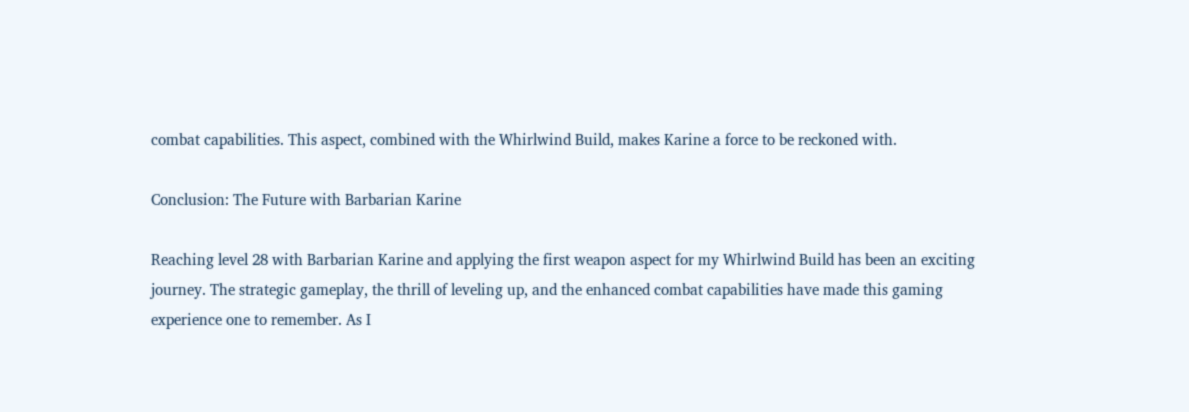combat capabilities. This aspect, combined with the Whirlwind Build, makes Karine a force to be reckoned with.

Conclusion: The Future with Barbarian Karine

Reaching level 28 with Barbarian Karine and applying the first weapon aspect for my Whirlwind Build has been an exciting journey. The strategic gameplay, the thrill of leveling up, and the enhanced combat capabilities have made this gaming experience one to remember. As I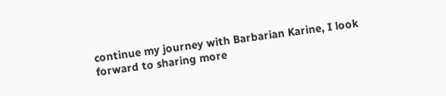continue my journey with Barbarian Karine, I look forward to sharing more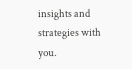insights and strategies with you.